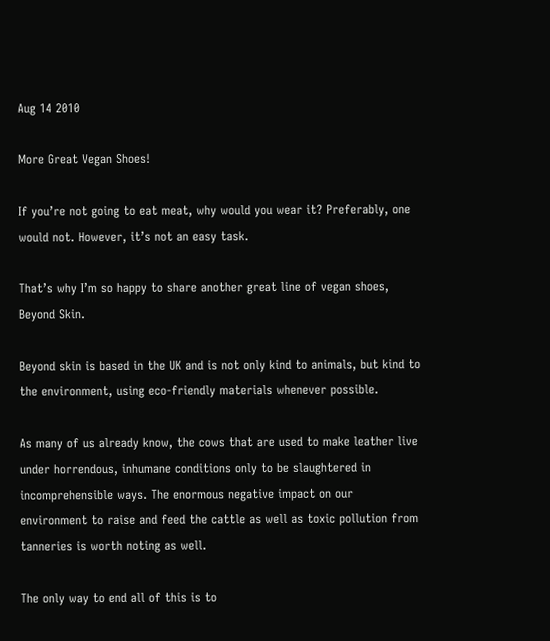Aug 14 2010

More Great Vegan Shoes!

If you’re not going to eat meat, why would you wear it? Preferably, one would not. However, it’s not an easy task.

That’s why I’m so happy to share another great line of vegan shoes, Beyond Skin.

Beyond skin is based in the UK and is not only kind to animals, but kind to the environment, using eco-friendly materials whenever possible.

As many of us already know, the cows that are used to make leather live under horrendous, inhumane conditions only to be slaughtered in incomprehensible ways. The enormous negative impact on our environment to raise and feed the cattle as well as toxic pollution from tanneries is worth noting as well.

The only way to end all of this is to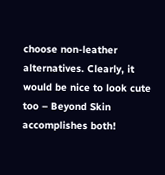choose non-leather alternatives. Clearly, it would be nice to look cute too – Beyond Skin accomplishes both!